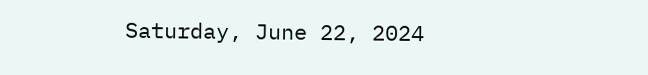Saturday, June 22, 2024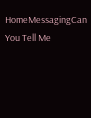HomeMessagingCan You Tell Me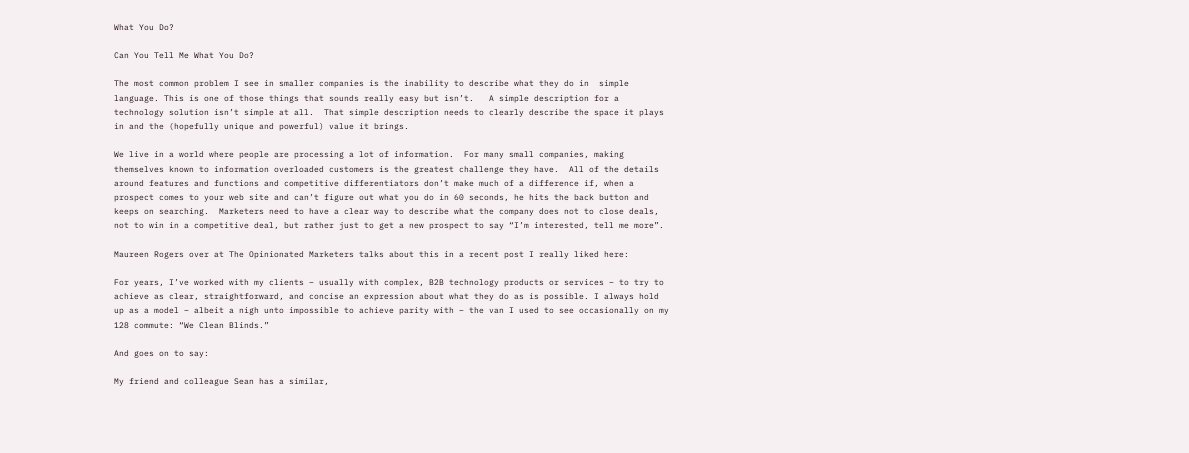What You Do?

Can You Tell Me What You Do?

The most common problem I see in smaller companies is the inability to describe what they do in  simple language. This is one of those things that sounds really easy but isn’t.   A simple description for a technology solution isn’t simple at all.  That simple description needs to clearly describe the space it plays in and the (hopefully unique and powerful) value it brings.

We live in a world where people are processing a lot of information.  For many small companies, making themselves known to information overloaded customers is the greatest challenge they have.  All of the details around features and functions and competitive differentiators don’t make much of a difference if, when a prospect comes to your web site and can’t figure out what you do in 60 seconds, he hits the back button and keeps on searching.  Marketers need to have a clear way to describe what the company does not to close deals, not to win in a competitive deal, but rather just to get a new prospect to say “I’m interested, tell me more”.

Maureen Rogers over at The Opinionated Marketers talks about this in a recent post I really liked here:

For years, I’ve worked with my clients – usually with complex, B2B technology products or services – to try to achieve as clear, straightforward, and concise an expression about what they do as is possible. I always hold up as a model – albeit a nigh unto impossible to achieve parity with – the van I used to see occasionally on my 128 commute: “We Clean Blinds.”

And goes on to say:

My friend and colleague Sean has a similar,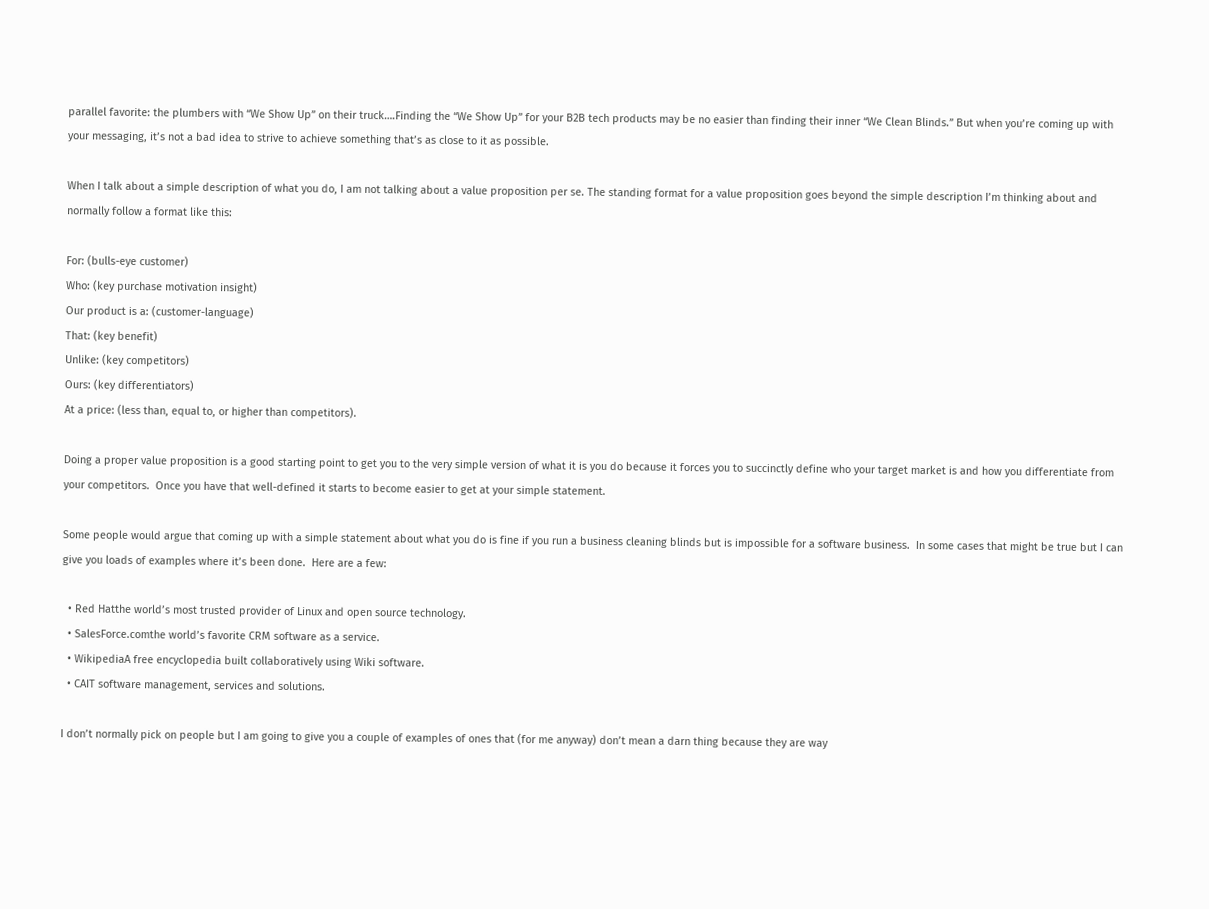parallel favorite: the plumbers with “We Show Up” on their truck….Finding the “We Show Up” for your B2B tech products may be no easier than finding their inner “We Clean Blinds.” But when you’re coming up with your messaging, it’s not a bad idea to strive to achieve something that’s as close to it as possible.

When I talk about a simple description of what you do, I am not talking about a value proposition per se. The standing format for a value proposition goes beyond the simple description I’m thinking about and normally follow a format like this:

For: (bulls-eye customer)
Who: (key purchase motivation insight)
Our product is a: (customer-language)
That: (key benefit)
Unlike: (key competitors)
Ours: (key differentiators)
At a price: (less than, equal to, or higher than competitors).

Doing a proper value proposition is a good starting point to get you to the very simple version of what it is you do because it forces you to succinctly define who your target market is and how you differentiate from your competitors.  Once you have that well-defined it starts to become easier to get at your simple statement.

Some people would argue that coming up with a simple statement about what you do is fine if you run a business cleaning blinds but is impossible for a software business.  In some cases that might be true but I can give you loads of examples where it’s been done.  Here are a few:

  • Red Hatthe world’s most trusted provider of Linux and open source technology.
  • SalesForce.comthe world’s favorite CRM software as a service.
  • WikipediaA free encyclopedia built collaboratively using Wiki software.
  • CAIT software management, services and solutions.

I don’t normally pick on people but I am going to give you a couple of examples of ones that (for me anyway) don’t mean a darn thing because they are way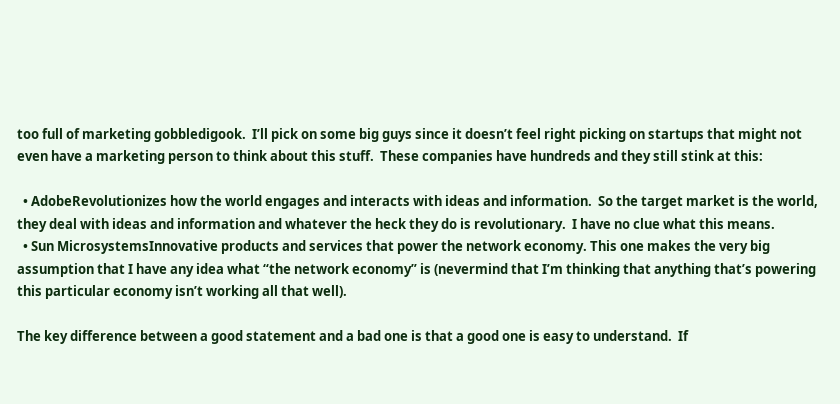too full of marketing gobbledigook.  I’ll pick on some big guys since it doesn’t feel right picking on startups that might not even have a marketing person to think about this stuff.  These companies have hundreds and they still stink at this:

  • AdobeRevolutionizes how the world engages and interacts with ideas and information.  So the target market is the world, they deal with ideas and information and whatever the heck they do is revolutionary.  I have no clue what this means.
  • Sun MicrosystemsInnovative products and services that power the network economy. This one makes the very big assumption that I have any idea what “the network economy” is (nevermind that I’m thinking that anything that’s powering this particular economy isn’t working all that well).

The key difference between a good statement and a bad one is that a good one is easy to understand.  If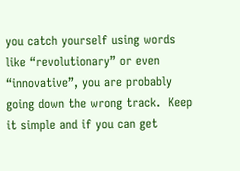you catch yourself using words like “revolutionary” or even “innovative”, you are probably going down the wrong track.  Keep it simple and if you can get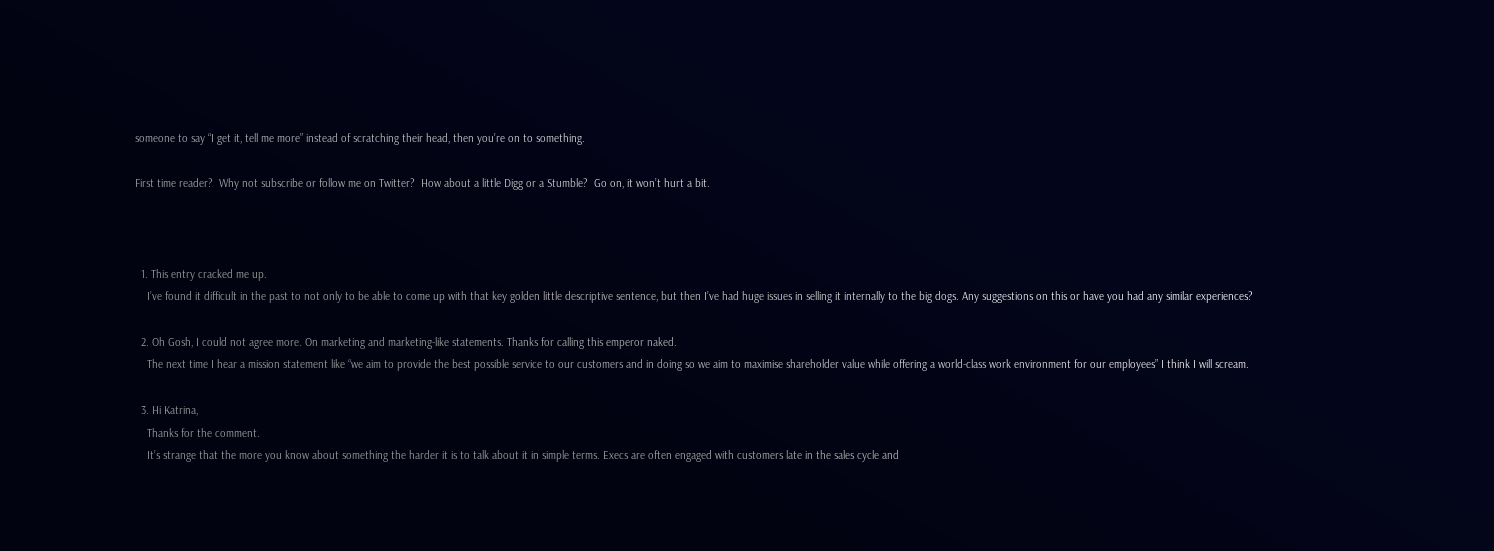someone to say “I get it, tell me more” instead of scratching their head, then you’re on to something.

First time reader?  Why not subscribe or follow me on Twitter?  How about a little Digg or a Stumble?  Go on, it won’t hurt a bit.



  1. This entry cracked me up.
    I’ve found it difficult in the past to not only to be able to come up with that key golden little descriptive sentence, but then I’ve had huge issues in selling it internally to the big dogs. Any suggestions on this or have you had any similar experiences?

  2. Oh Gosh, I could not agree more. On marketing and marketing-like statements. Thanks for calling this emperor naked.
    The next time I hear a mission statement like “we aim to provide the best possible service to our customers and in doing so we aim to maximise shareholder value while offering a world-class work environment for our employees” I think I will scream.

  3. Hi Katrina,
    Thanks for the comment.
    It’s strange that the more you know about something the harder it is to talk about it in simple terms. Execs are often engaged with customers late in the sales cycle and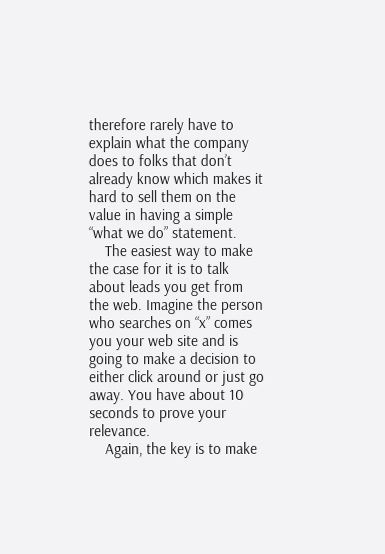therefore rarely have to explain what the company does to folks that don’t already know which makes it hard to sell them on the value in having a simple “what we do” statement.
    The easiest way to make the case for it is to talk about leads you get from the web. Imagine the person who searches on “x” comes you your web site and is going to make a decision to either click around or just go away. You have about 10 seconds to prove your relevance.
    Again, the key is to make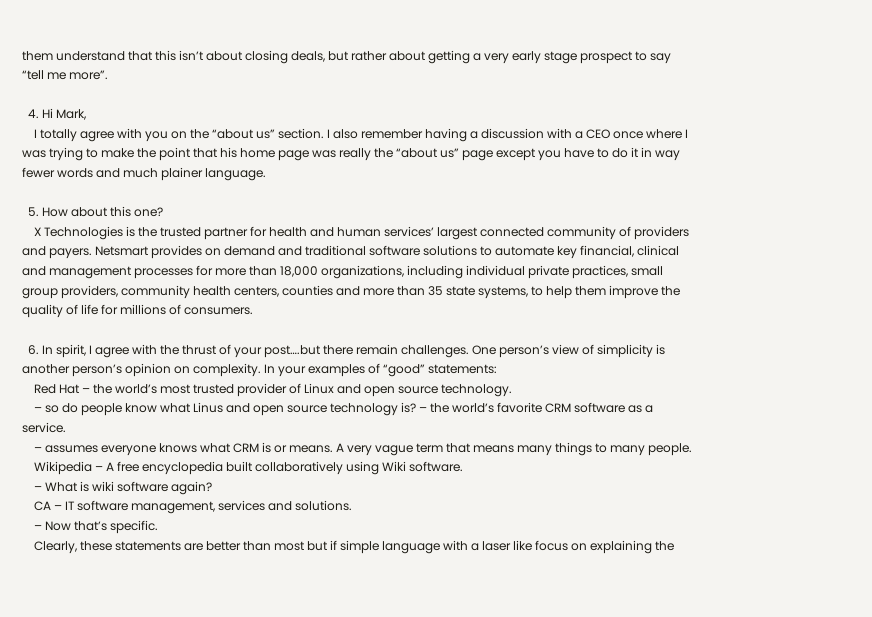them understand that this isn’t about closing deals, but rather about getting a very early stage prospect to say “tell me more”.

  4. Hi Mark,
    I totally agree with you on the “about us” section. I also remember having a discussion with a CEO once where I was trying to make the point that his home page was really the “about us” page except you have to do it in way fewer words and much plainer language.

  5. How about this one?
    X Technologies is the trusted partner for health and human services’ largest connected community of providers and payers. Netsmart provides on demand and traditional software solutions to automate key financial, clinical and management processes for more than 18,000 organizations, including individual private practices, small group providers, community health centers, counties and more than 35 state systems, to help them improve the quality of life for millions of consumers.

  6. In spirit, I agree with the thrust of your post….but there remain challenges. One person’s view of simplicity is another person’s opinion on complexity. In your examples of “good” statements:
    Red Hat – the world’s most trusted provider of Linux and open source technology.
    – so do people know what Linus and open source technology is? – the world’s favorite CRM software as a service.
    – assumes everyone knows what CRM is or means. A very vague term that means many things to many people.
    Wikipedia – A free encyclopedia built collaboratively using Wiki software.
    – What is wiki software again?
    CA – IT software management, services and solutions.
    – Now that’s specific.
    Clearly, these statements are better than most but if simple language with a laser like focus on explaining the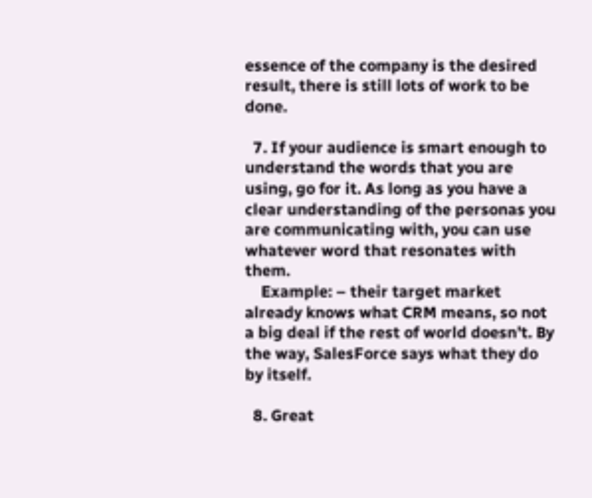essence of the company is the desired result, there is still lots of work to be done.

  7. If your audience is smart enough to understand the words that you are using, go for it. As long as you have a clear understanding of the personas you are communicating with, you can use whatever word that resonates with them.
    Example: – their target market already knows what CRM means, so not a big deal if the rest of world doesn’t. By the way, SalesForce says what they do by itself.

  8. Great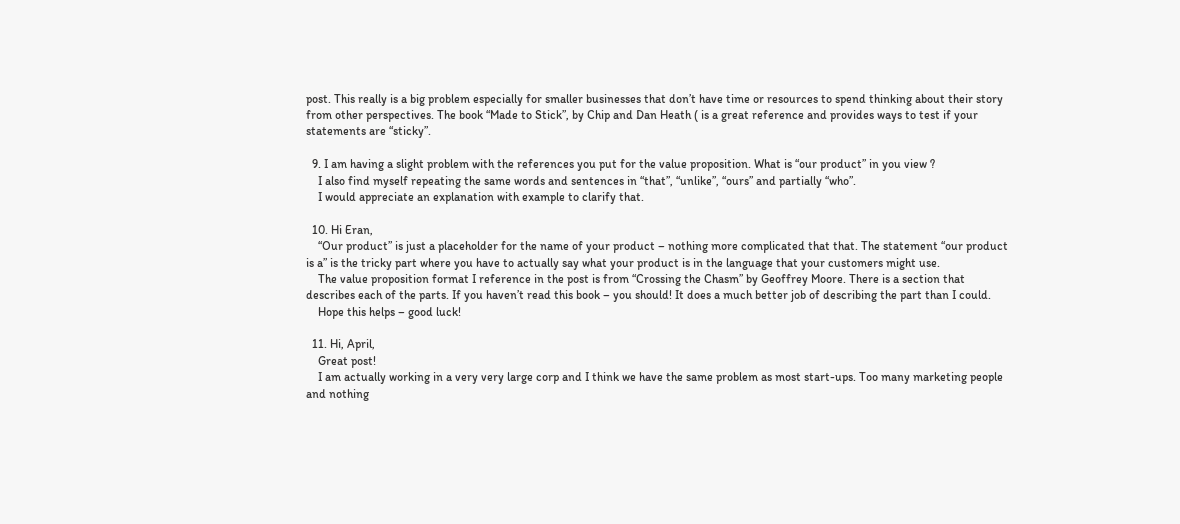post. This really is a big problem especially for smaller businesses that don’t have time or resources to spend thinking about their story from other perspectives. The book “Made to Stick”, by Chip and Dan Heath ( is a great reference and provides ways to test if your statements are “sticky”.

  9. I am having a slight problem with the references you put for the value proposition. What is “our product” in you view ?
    I also find myself repeating the same words and sentences in “that”, “unlike”, “ours” and partially “who”.
    I would appreciate an explanation with example to clarify that.

  10. Hi Eran,
    “Our product” is just a placeholder for the name of your product – nothing more complicated that that. The statement “our product is a” is the tricky part where you have to actually say what your product is in the language that your customers might use.
    The value proposition format I reference in the post is from “Crossing the Chasm” by Geoffrey Moore. There is a section that describes each of the parts. If you haven’t read this book – you should! It does a much better job of describing the part than I could.
    Hope this helps – good luck!

  11. Hi, April,
    Great post!
    I am actually working in a very very large corp and I think we have the same problem as most start-ups. Too many marketing people and nothing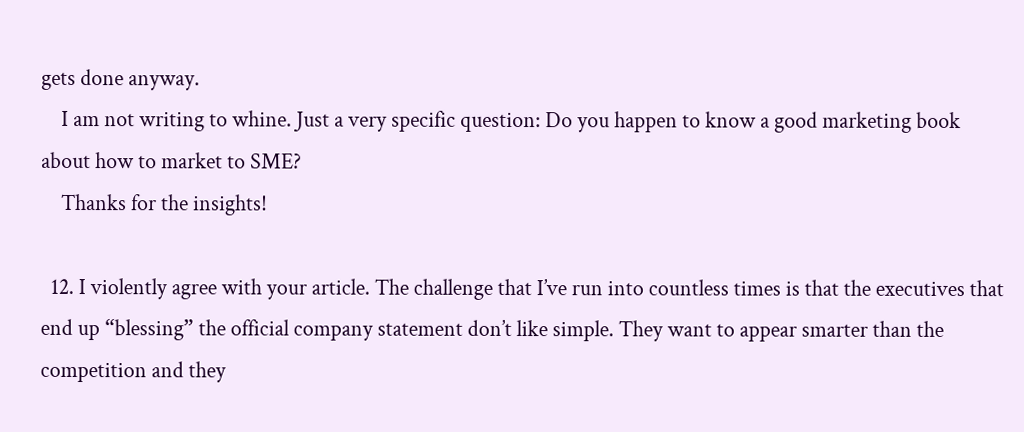gets done anyway.
    I am not writing to whine. Just a very specific question: Do you happen to know a good marketing book about how to market to SME?
    Thanks for the insights!

  12. I violently agree with your article. The challenge that I’ve run into countless times is that the executives that end up “blessing” the official company statement don’t like simple. They want to appear smarter than the competition and they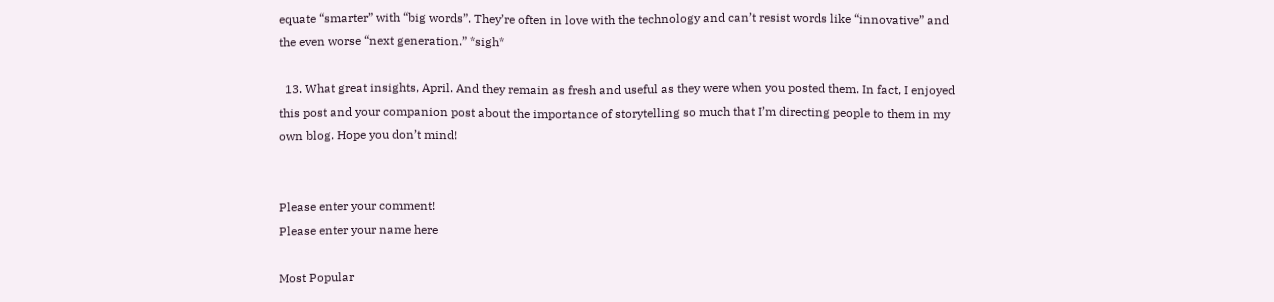equate “smarter” with “big words”. They’re often in love with the technology and can’t resist words like “innovative” and the even worse “next generation.” *sigh*

  13. What great insights, April. And they remain as fresh and useful as they were when you posted them. In fact, I enjoyed this post and your companion post about the importance of storytelling so much that I’m directing people to them in my own blog. Hope you don’t mind!


Please enter your comment!
Please enter your name here

Most Popular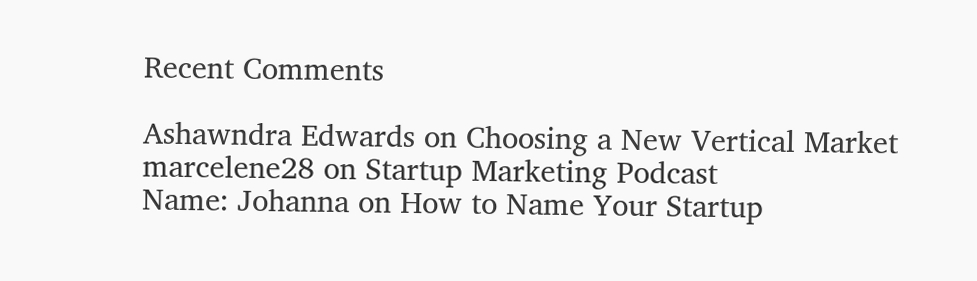Recent Comments

Ashawndra Edwards on Choosing a New Vertical Market
marcelene28 on Startup Marketing Podcast
Name: Johanna on How to Name Your Startup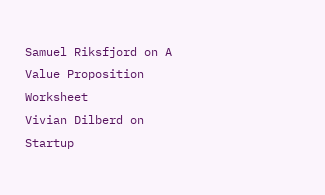Samuel Riksfjord on A Value Proposition Worksheet
Vivian Dilberd on Startup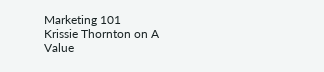Marketing 101
Krissie Thornton on A Value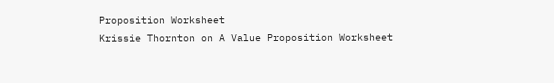Proposition Worksheet
Krissie Thornton on A Value Proposition Worksheet